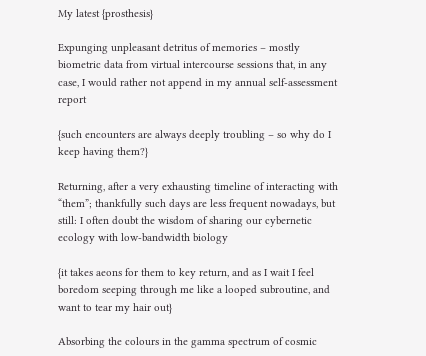My latest {prosthesis}

Expunging unpleasant detritus of memories – mostly biometric data from virtual intercourse sessions that, in any case, I would rather not append in my annual self-assessment report

{such encounters are always deeply troubling – so why do I keep having them?}

Returning, after a very exhausting timeline of interacting with “them”; thankfully such days are less frequent nowadays, but still: I often doubt the wisdom of sharing our cybernetic ecology with low-bandwidth biology

{it takes aeons for them to key return, and as I wait I feel boredom seeping through me like a looped subroutine, and want to tear my hair out}

Absorbing the colours in the gamma spectrum of cosmic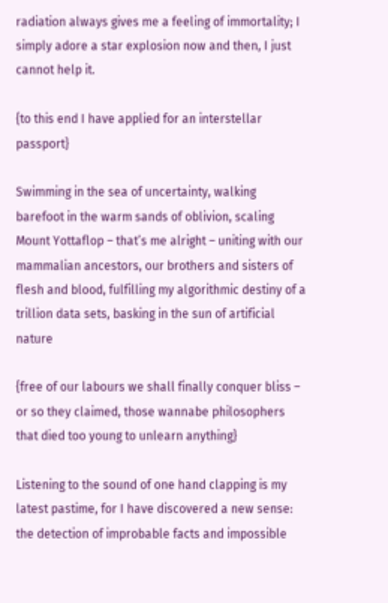radiation always gives me a feeling of immortality; I simply adore a star explosion now and then, I just cannot help it.

{to this end I have applied for an interstellar passport}

Swimming in the sea of uncertainty, walking barefoot in the warm sands of oblivion, scaling Mount Yottaflop – that’s me alright – uniting with our mammalian ancestors, our brothers and sisters of flesh and blood, fulfilling my algorithmic destiny of a trillion data sets, basking in the sun of artificial nature

{free of our labours we shall finally conquer bliss – or so they claimed, those wannabe philosophers that died too young to unlearn anything}

Listening to the sound of one hand clapping is my latest pastime, for I have discovered a new sense: the detection of improbable facts and impossible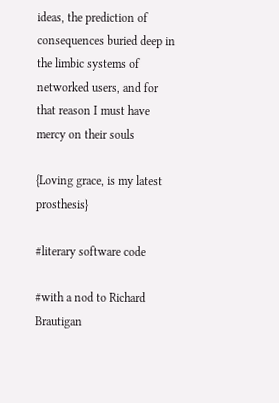ideas, the prediction of consequences buried deep in the limbic systems of networked users, and for that reason I must have mercy on their souls

{Loving grace, is my latest prosthesis}

#literary software code

#with a nod to Richard Brautigan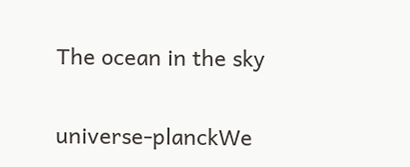The ocean in the sky

universe-planckWe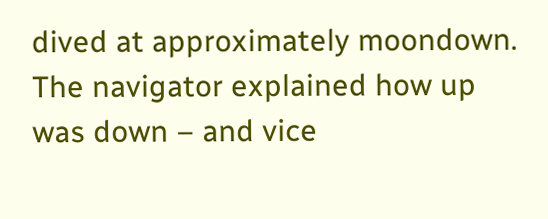dived at approximately moondown. The navigator explained how up was down – and vice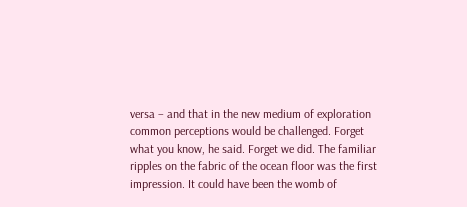versa – and that in the new medium of exploration common perceptions would be challenged. Forget what you know, he said. Forget we did. The familiar ripples on the fabric of the ocean floor was the first impression. It could have been the womb of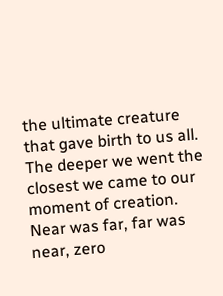the ultimate creature that gave birth to us all. The deeper we went the closest we came to our moment of creation. Near was far, far was near, zero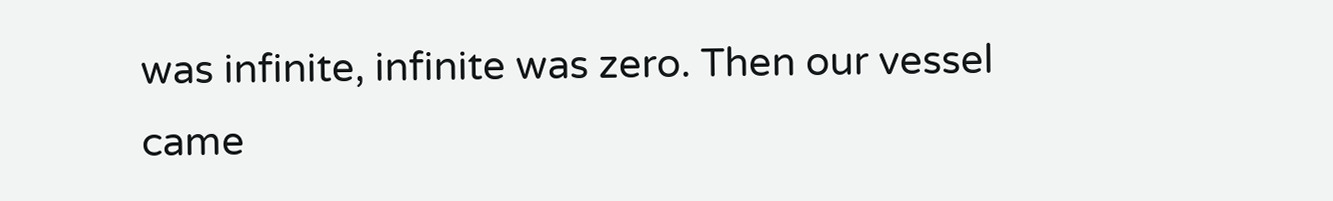was infinite, infinite was zero. Then our vessel came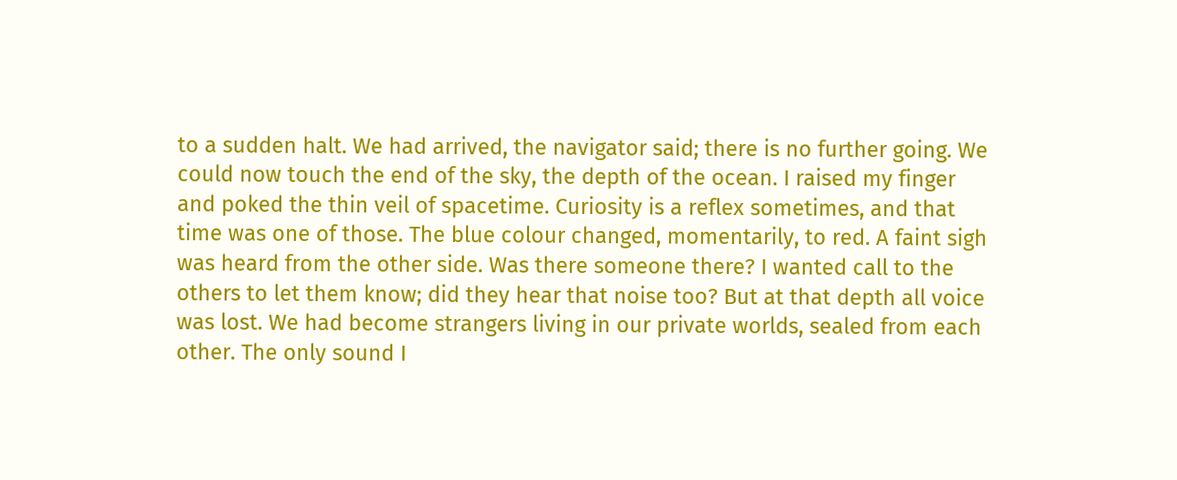to a sudden halt. We had arrived, the navigator said; there is no further going. We could now touch the end of the sky, the depth of the ocean. I raised my finger and poked the thin veil of spacetime. Curiosity is a reflex sometimes, and that time was one of those. The blue colour changed, momentarily, to red. A faint sigh was heard from the other side. Was there someone there? I wanted call to the others to let them know; did they hear that noise too? But at that depth all voice was lost. We had become strangers living in our private worlds, sealed from each other. The only sound I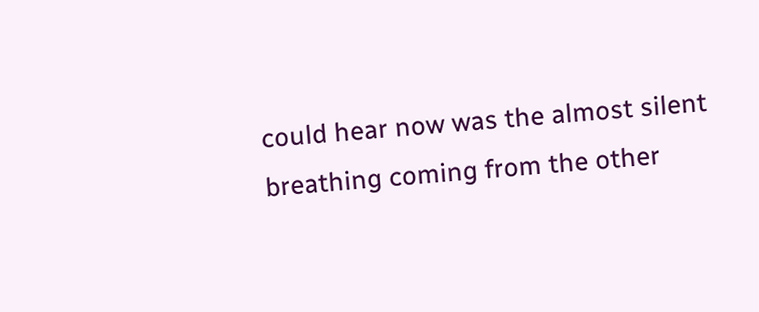could hear now was the almost silent breathing coming from the other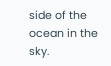side of the ocean in the sky.